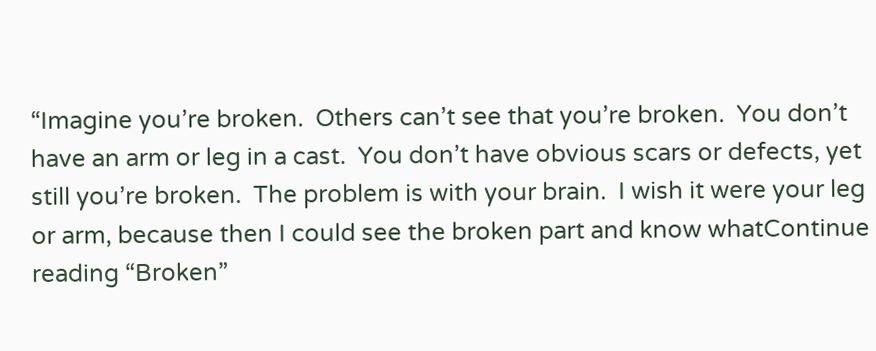“Imagine you’re broken.  Others can’t see that you’re broken.  You don’t have an arm or leg in a cast.  You don’t have obvious scars or defects, yet still you’re broken.  The problem is with your brain.  I wish it were your leg or arm, because then I could see the broken part and know whatContinue reading “Broken”